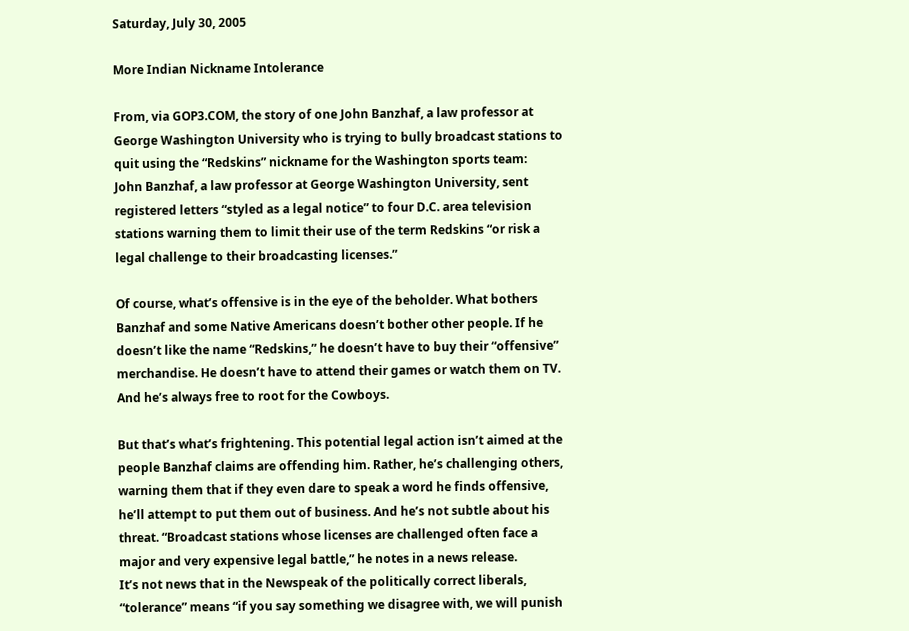Saturday, July 30, 2005

More Indian Nickname Intolerance

From, via GOP3.COM, the story of one John Banzhaf, a law professor at George Washington University who is trying to bully broadcast stations to quit using the “Redskins” nickname for the Washington sports team:
John Banzhaf, a law professor at George Washington University, sent registered letters “styled as a legal notice” to four D.C. area television stations warning them to limit their use of the term Redskins “or risk a legal challenge to their broadcasting licenses.”

Of course, what’s offensive is in the eye of the beholder. What bothers Banzhaf and some Native Americans doesn’t bother other people. If he doesn’t like the name “Redskins,” he doesn’t have to buy their “offensive” merchandise. He doesn’t have to attend their games or watch them on TV. And he’s always free to root for the Cowboys.

But that’s what’s frightening. This potential legal action isn’t aimed at the people Banzhaf claims are offending him. Rather, he’s challenging others, warning them that if they even dare to speak a word he finds offensive, he’ll attempt to put them out of business. And he’s not subtle about his threat. “Broadcast stations whose licenses are challenged often face a major and very expensive legal battle,” he notes in a news release.
It’s not news that in the Newspeak of the politically correct liberals, “tolerance” means “if you say something we disagree with, we will punish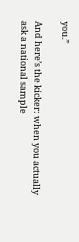you.”

And here’s the kicker: when you actually ask a national sample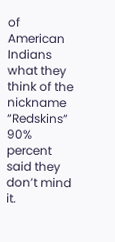of American Indians what they think of the nickname “Redskins” 90% percent said they don’t mind it.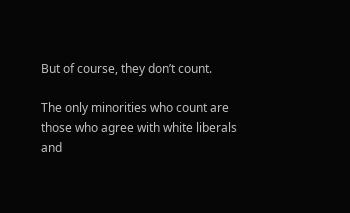But of course, they don’t count.

The only minorities who count are those who agree with white liberals and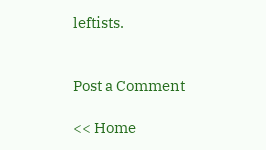leftists.


Post a Comment

<< Home